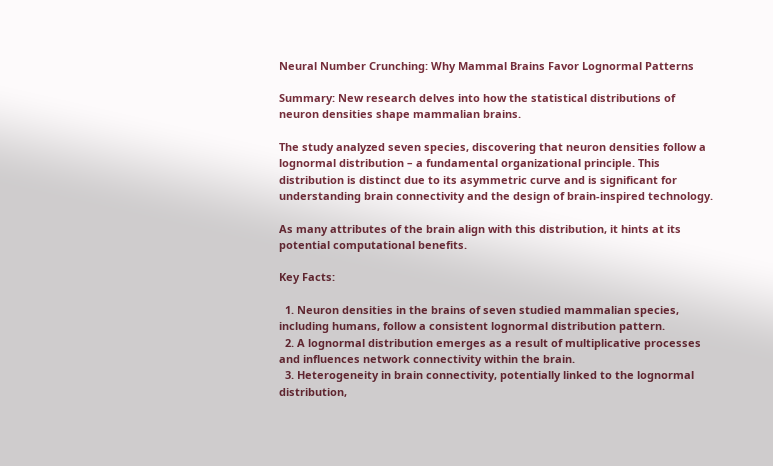Neural Number Crunching: Why Mammal Brains Favor Lognormal Patterns

Summary: New research delves into how the statistical distributions of neuron densities shape mammalian brains.

The study analyzed seven species, discovering that neuron densities follow a lognormal distribution – a fundamental organizational principle. This distribution is distinct due to its asymmetric curve and is significant for understanding brain connectivity and the design of brain-inspired technology.

As many attributes of the brain align with this distribution, it hints at its potential computational benefits.

Key Facts:

  1. Neuron densities in the brains of seven studied mammalian species, including humans, follow a consistent lognormal distribution pattern.
  2. A lognormal distribution emerges as a result of multiplicative processes and influences network connectivity within the brain.
  3. Heterogeneity in brain connectivity, potentially linked to the lognormal distribution,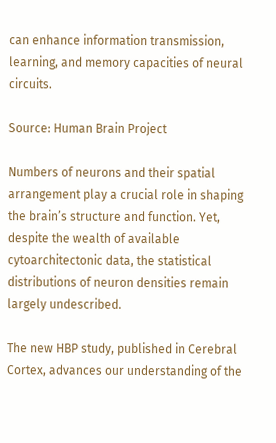can enhance information transmission, learning, and memory capacities of neural circuits.

Source: Human Brain Project

Numbers of neurons and their spatial arrangement play a crucial role in shaping the brain’s structure and function. Yet, despite the wealth of available cytoarchitectonic data, the statistical distributions of neuron densities remain largely undescribed.

The new HBP study, published in Cerebral Cortex, advances our understanding of the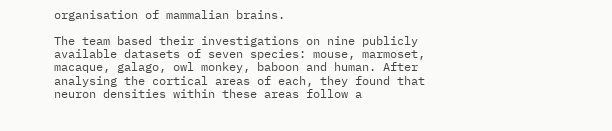organisation of mammalian brains.

The team based their investigations on nine publicly available datasets of seven species: mouse, marmoset, macaque, galago, owl monkey, baboon and human. After analysing the cortical areas of each, they found that neuron densities within these areas follow a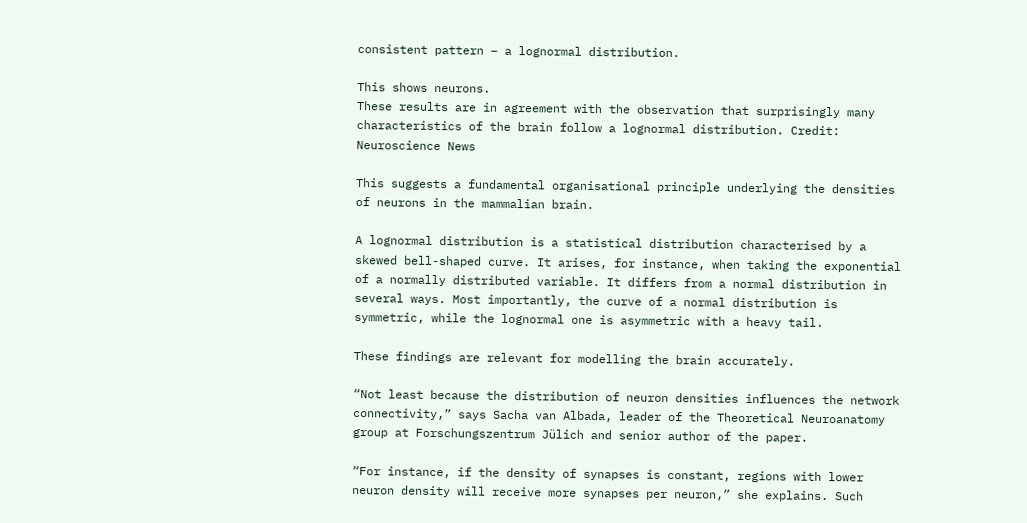consistent pattern – a lognormal distribution.

This shows neurons.
These results are in agreement with the observation that surprisingly many characteristics of the brain follow a lognormal distribution. Credit: Neuroscience News

This suggests a fundamental organisational principle underlying the densities of neurons in the mammalian brain.

A lognormal distribution is a statistical distribution characterised by a skewed bell-shaped curve. It arises, for instance, when taking the exponential of a normally distributed variable. It differs from a normal distribution in several ways. Most importantly, the curve of a normal distribution is symmetric, while the lognormal one is asymmetric with a heavy tail.

These findings are relevant for modelling the brain accurately.

“Not least because the distribution of neuron densities influences the network connectivity,” says Sacha van Albada, leader of the Theoretical Neuroanatomy group at Forschungszentrum Jülich and senior author of the paper.

“For instance, if the density of synapses is constant, regions with lower neuron density will receive more synapses per neuron,” she explains. Such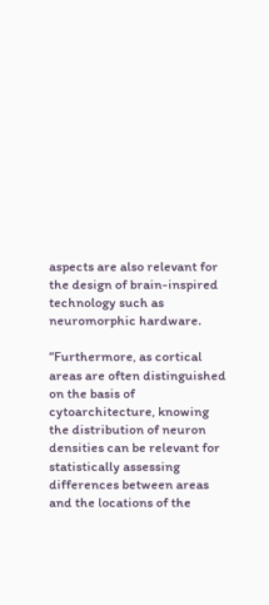aspects are also relevant for the design of brain-inspired technology such as neuromorphic hardware.

“Furthermore, as cortical areas are often distinguished on the basis of cytoarchitecture, knowing the distribution of neuron densities can be relevant for statistically assessing differences between areas and the locations of the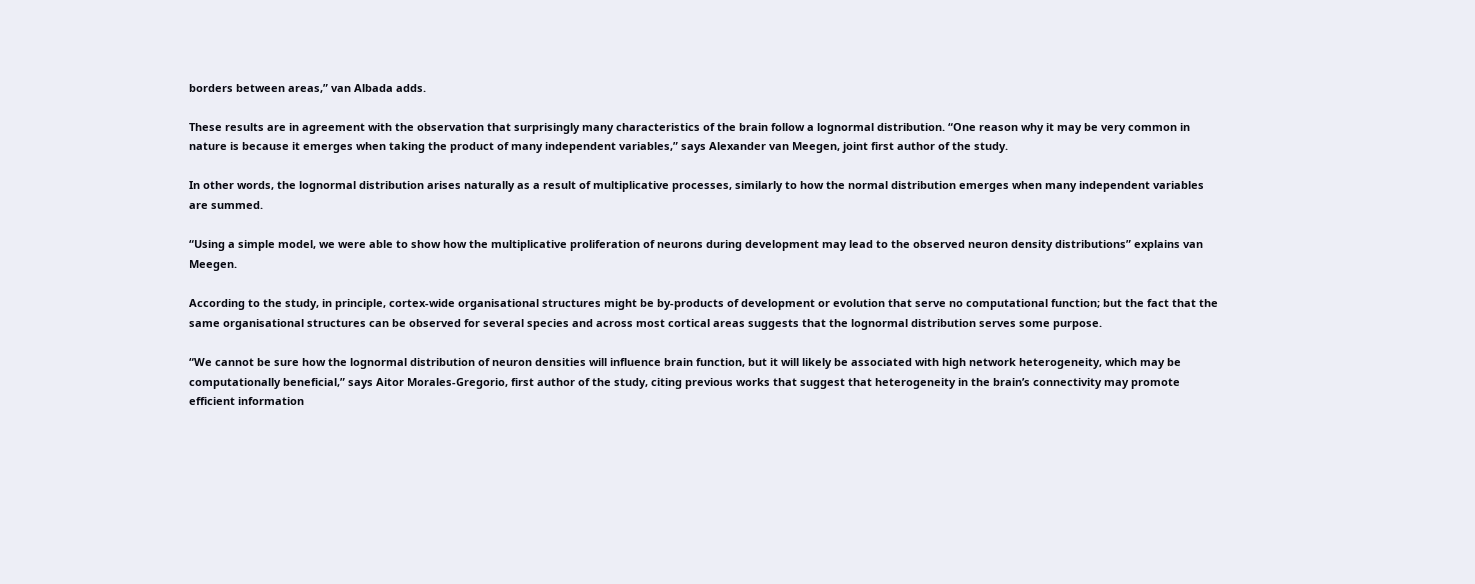borders between areas,” van Albada adds.

These results are in agreement with the observation that surprisingly many characteristics of the brain follow a lognormal distribution. “One reason why it may be very common in nature is because it emerges when taking the product of many independent variables,” says Alexander van Meegen, joint first author of the study.

In other words, the lognormal distribution arises naturally as a result of multiplicative processes, similarly to how the normal distribution emerges when many independent variables are summed.

“Using a simple model, we were able to show how the multiplicative proliferation of neurons during development may lead to the observed neuron density distributions” explains van Meegen.

According to the study, in principle, cortex-wide organisational structures might be by-products of development or evolution that serve no computational function; but the fact that the same organisational structures can be observed for several species and across most cortical areas suggests that the lognormal distribution serves some purpose.

“We cannot be sure how the lognormal distribution of neuron densities will influence brain function, but it will likely be associated with high network heterogeneity, which may be computationally beneficial,” says Aitor Morales-Gregorio, first author of the study, citing previous works that suggest that heterogeneity in the brain’s connectivity may promote efficient information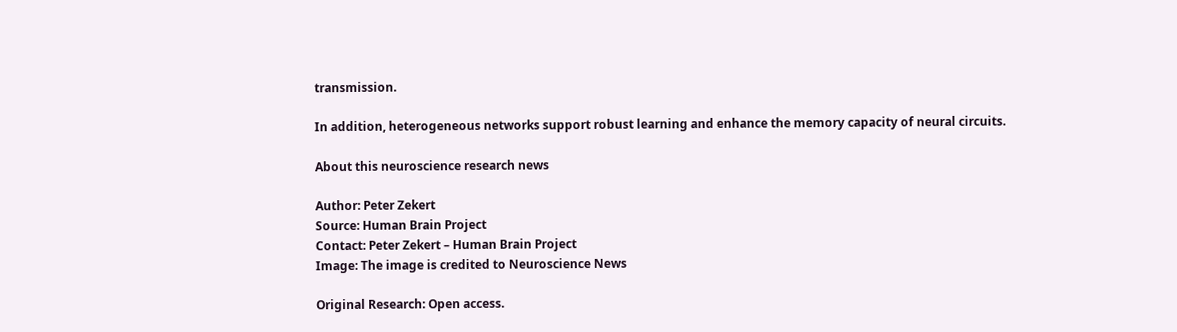transmission.

In addition, heterogeneous networks support robust learning and enhance the memory capacity of neural circuits.

About this neuroscience research news

Author: Peter Zekert
Source: Human Brain Project
Contact: Peter Zekert – Human Brain Project
Image: The image is credited to Neuroscience News

Original Research: Open access.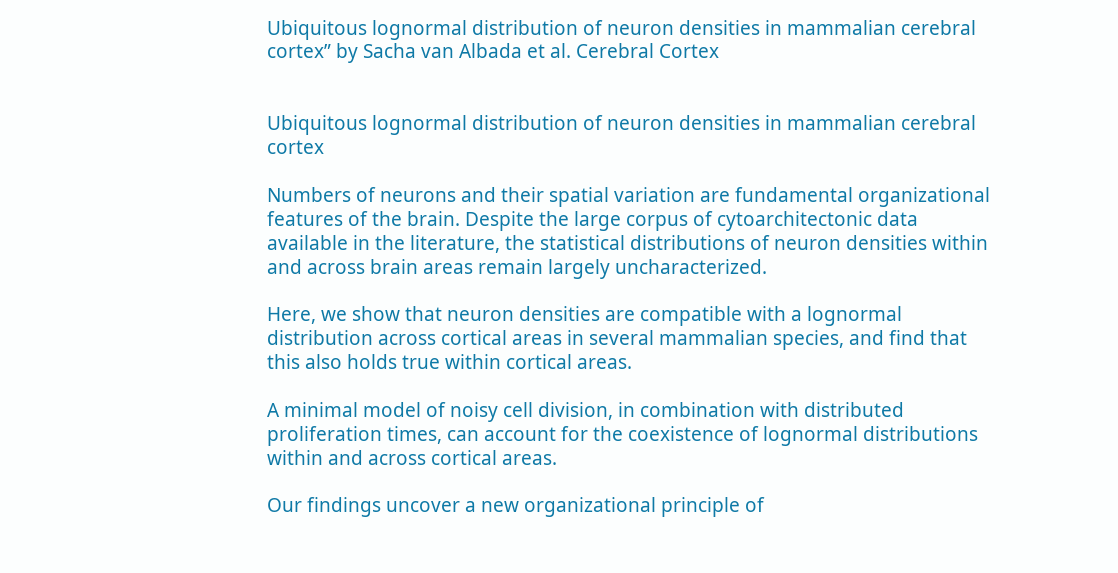Ubiquitous lognormal distribution of neuron densities in mammalian cerebral cortex” by Sacha van Albada et al. Cerebral Cortex


Ubiquitous lognormal distribution of neuron densities in mammalian cerebral cortex

Numbers of neurons and their spatial variation are fundamental organizational features of the brain. Despite the large corpus of cytoarchitectonic data available in the literature, the statistical distributions of neuron densities within and across brain areas remain largely uncharacterized.

Here, we show that neuron densities are compatible with a lognormal distribution across cortical areas in several mammalian species, and find that this also holds true within cortical areas.

A minimal model of noisy cell division, in combination with distributed proliferation times, can account for the coexistence of lognormal distributions within and across cortical areas.

Our findings uncover a new organizational principle of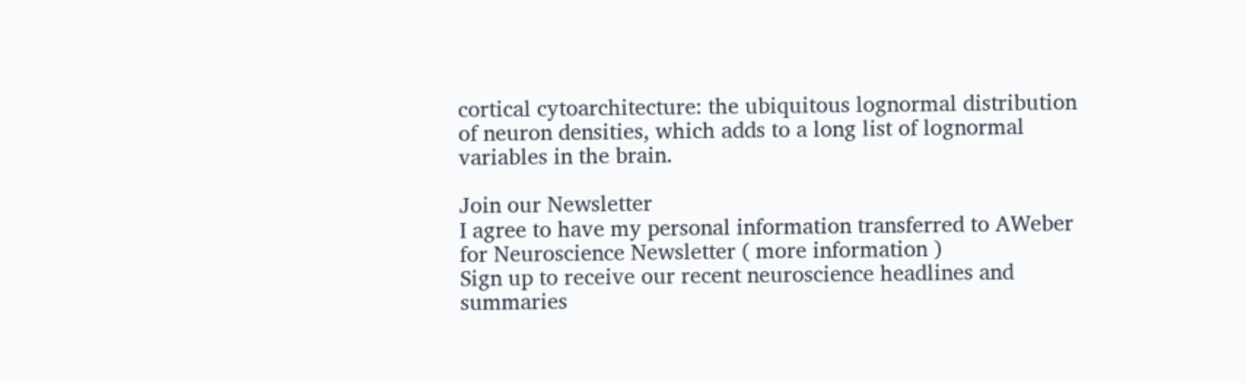cortical cytoarchitecture: the ubiquitous lognormal distribution of neuron densities, which adds to a long list of lognormal variables in the brain.

Join our Newsletter
I agree to have my personal information transferred to AWeber for Neuroscience Newsletter ( more information )
Sign up to receive our recent neuroscience headlines and summaries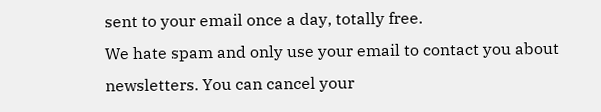sent to your email once a day, totally free.
We hate spam and only use your email to contact you about newsletters. You can cancel your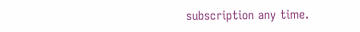subscription any time.